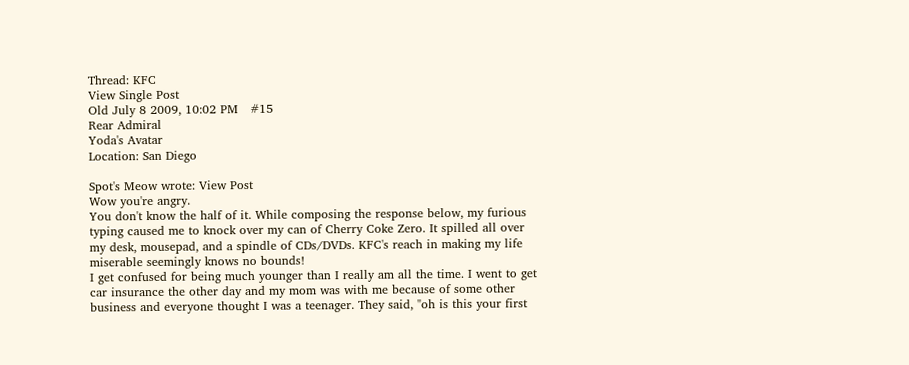Thread: KFC
View Single Post
Old July 8 2009, 10:02 PM   #15
Rear Admiral
Yoda's Avatar
Location: San Diego

Spot's Meow wrote: View Post
Wow you're angry.
You don't know the half of it. While composing the response below, my furious typing caused me to knock over my can of Cherry Coke Zero. It spilled all over my desk, mousepad, and a spindle of CDs/DVDs. KFC's reach in making my life miserable seemingly knows no bounds!
I get confused for being much younger than I really am all the time. I went to get car insurance the other day and my mom was with me because of some other business and everyone thought I was a teenager. They said, "oh is this your first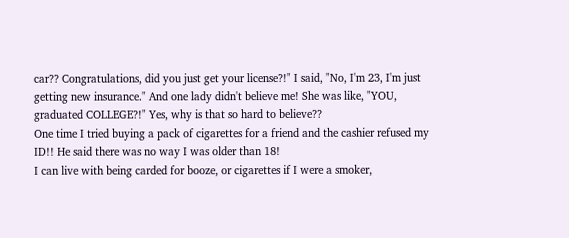car?? Congratulations, did you just get your license?!" I said, "No, I'm 23, I'm just getting new insurance." And one lady didn't believe me! She was like, "YOU, graduated COLLEGE?!" Yes, why is that so hard to believe??
One time I tried buying a pack of cigarettes for a friend and the cashier refused my ID!! He said there was no way I was older than 18!
I can live with being carded for booze, or cigarettes if I were a smoker,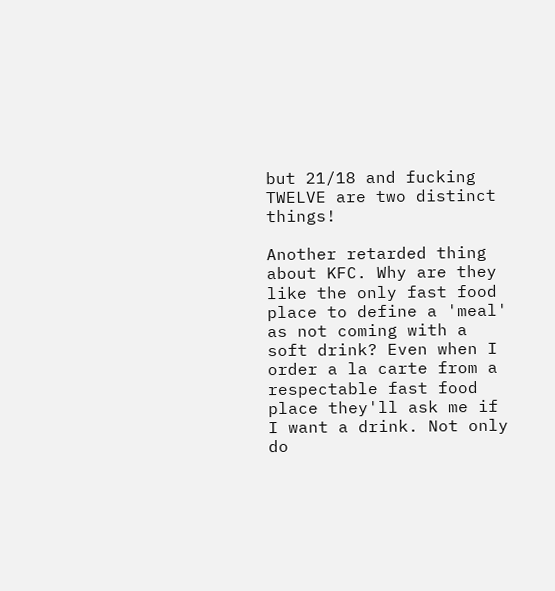but 21/18 and fucking TWELVE are two distinct things!

Another retarded thing about KFC. Why are they like the only fast food place to define a 'meal' as not coming with a soft drink? Even when I order a la carte from a respectable fast food place they'll ask me if I want a drink. Not only do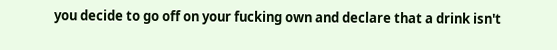you decide to go off on your fucking own and declare that a drink isn't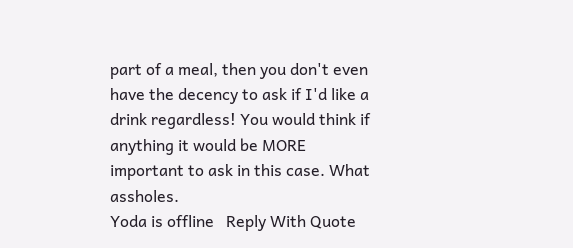part of a meal, then you don't even have the decency to ask if I'd like a drink regardless! You would think if anything it would be MORE important to ask in this case. What assholes.
Yoda is offline   Reply With Quote